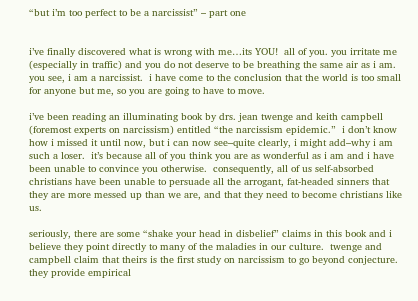“but i’m too perfect to be a narcissist” – part one


i’ve finally discovered what is wrong with me…its YOU!  all of you. you irritate me (especially in traffic) and you do not deserve to be breathing the same air as i am.  you see, i am a narcissist.  i have come to the conclusion that the world is too small for anyone but me, so you are going to have to move.

i’ve been reading an illuminating book by drs. jean twenge and keith campbell (foremost experts on narcissism) entitled “the narcissism epidemic.”  i don’t know how i missed it until now, but i can now see–quite clearly, i might add–why i am such a loser.  it’s because all of you think you are as wonderful as i am and i have been unable to convince you otherwise.  consequently, all of us self-absorbed christians have been unable to persuade all the arrogant, fat-headed sinners that they are more messed up than we are, and that they need to become christians like us.

seriously, there are some “shake your head in disbelief” claims in this book and i believe they point directly to many of the maladies in our culture.  twenge and campbell claim that theirs is the first study on narcissism to go beyond conjecture.  they provide empirical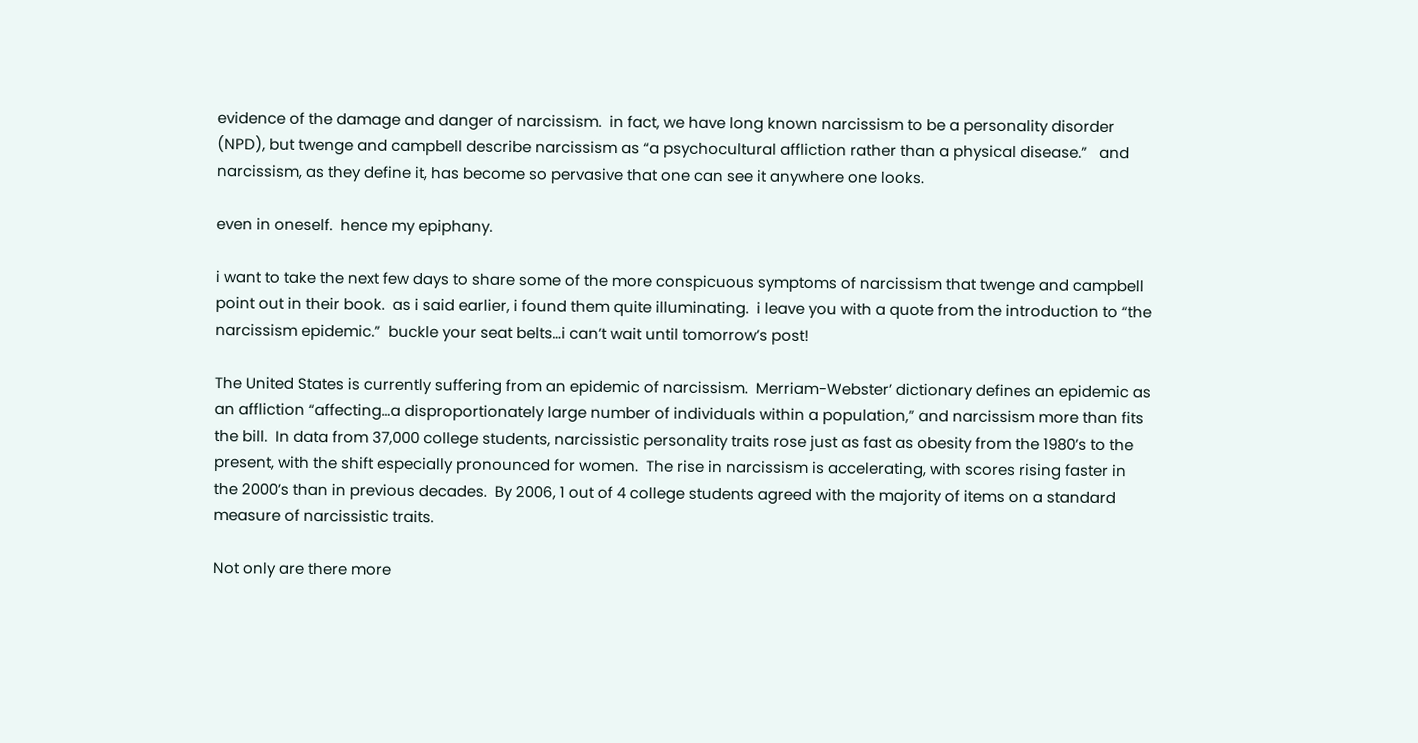evidence of the damage and danger of narcissism.  in fact, we have long known narcissism to be a personality disorder (NPD), but twenge and campbell describe narcissism as “a psychocultural affliction rather than a physical disease.”   and narcissism, as they define it, has become so pervasive that one can see it anywhere one looks.

even in oneself.  hence my epiphany.

i want to take the next few days to share some of the more conspicuous symptoms of narcissism that twenge and campbell point out in their book.  as i said earlier, i found them quite illuminating.  i leave you with a quote from the introduction to “the narcissism epidemic.”  buckle your seat belts…i can’t wait until tomorrow’s post!

The United States is currently suffering from an epidemic of narcissism.  Merriam-Webster’ dictionary defines an epidemic as an affliction “affecting…a disproportionately large number of individuals within a population,” and narcissism more than fits the bill.  In data from 37,000 college students, narcissistic personality traits rose just as fast as obesity from the 1980’s to the present, with the shift especially pronounced for women.  The rise in narcissism is accelerating, with scores rising faster in the 2000’s than in previous decades.  By 2006, 1 out of 4 college students agreed with the majority of items on a standard measure of narcissistic traits.

Not only are there more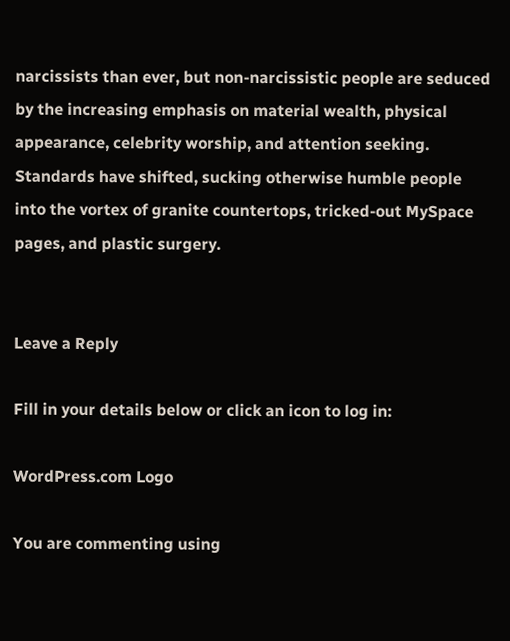narcissists than ever, but non-narcissistic people are seduced by the increasing emphasis on material wealth, physical appearance, celebrity worship, and attention seeking.  Standards have shifted, sucking otherwise humble people into the vortex of granite countertops, tricked-out MySpace pages, and plastic surgery.


Leave a Reply

Fill in your details below or click an icon to log in:

WordPress.com Logo

You are commenting using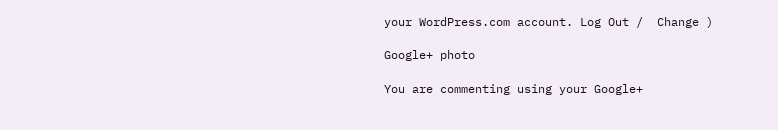your WordPress.com account. Log Out /  Change )

Google+ photo

You are commenting using your Google+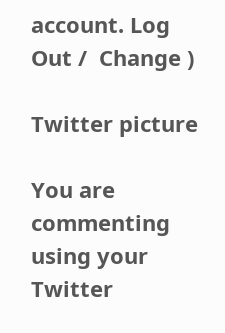account. Log Out /  Change )

Twitter picture

You are commenting using your Twitter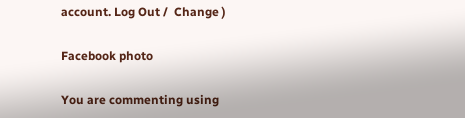account. Log Out /  Change )

Facebook photo

You are commenting using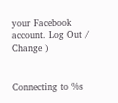your Facebook account. Log Out /  Change )


Connecting to %s